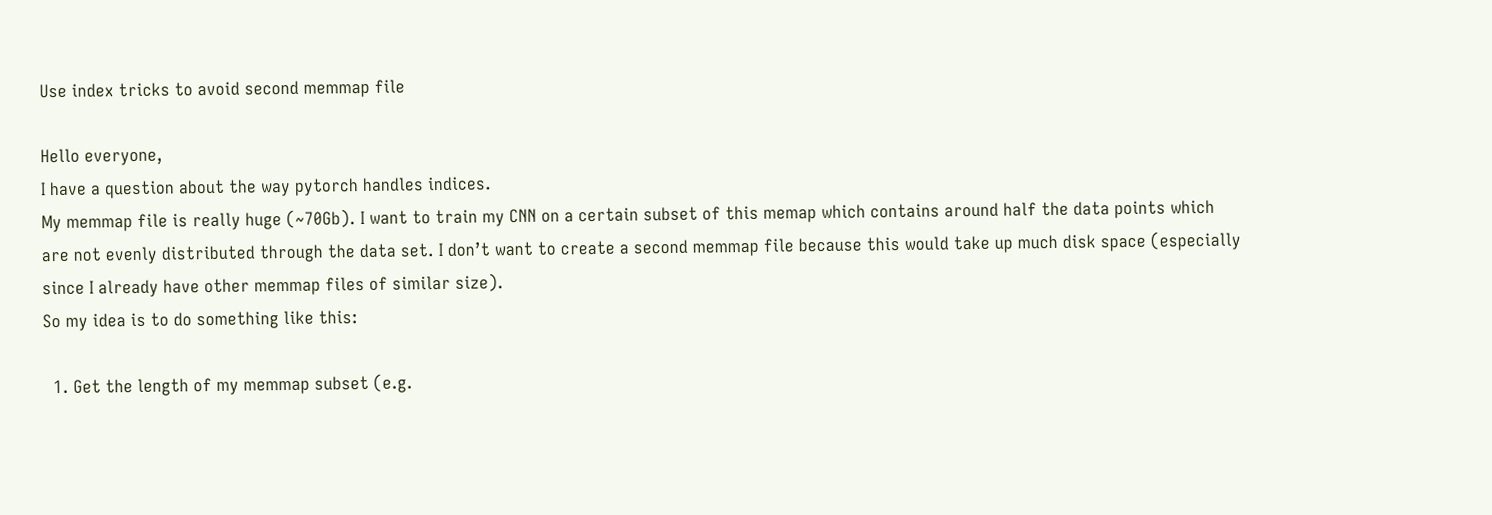Use index tricks to avoid second memmap file

Hello everyone,
I have a question about the way pytorch handles indices.
My memmap file is really huge (~70Gb). I want to train my CNN on a certain subset of this memap which contains around half the data points which are not evenly distributed through the data set. I don’t want to create a second memmap file because this would take up much disk space (especially since I already have other memmap files of similar size).
So my idea is to do something like this:

  1. Get the length of my memmap subset (e.g.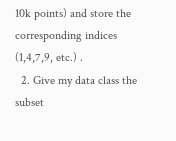10k points) and store the corresponding indices (1,4,7,9, etc.) .
  2. Give my data class the subset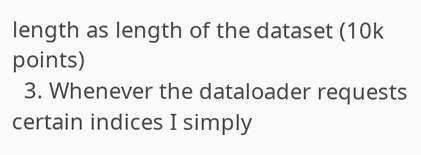length as length of the dataset (10k points)
  3. Whenever the dataloader requests certain indices I simply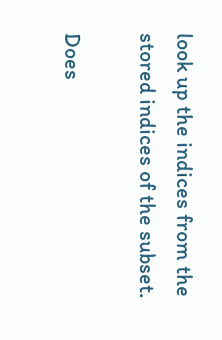look up the indices from the stored indices of the subset.

Does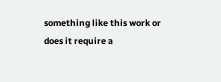something like this work or does it require a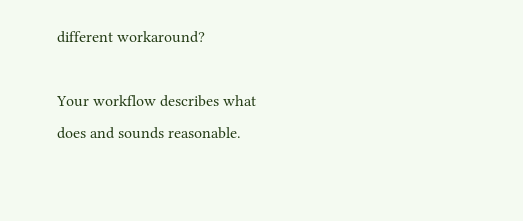different workaround?

Your workflow describes what does and sounds reasonable.